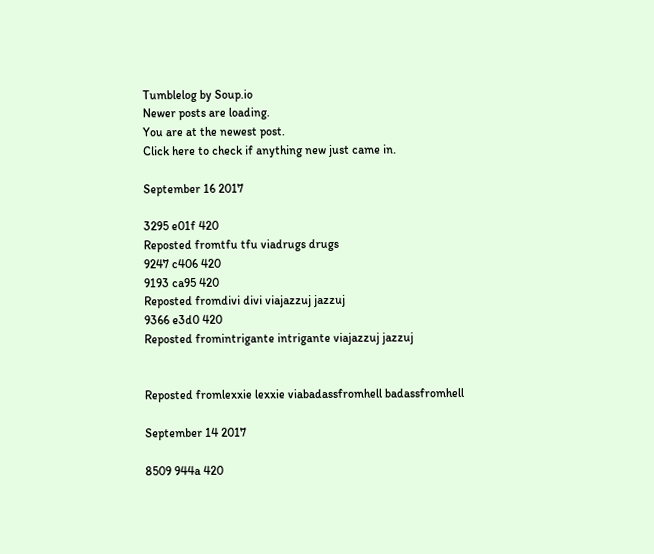Tumblelog by Soup.io
Newer posts are loading.
You are at the newest post.
Click here to check if anything new just came in.

September 16 2017

3295 e01f 420
Reposted fromtfu tfu viadrugs drugs
9247 c406 420
9193 ca95 420
Reposted fromdivi divi viajazzuj jazzuj
9366 e3d0 420
Reposted fromintrigante intrigante viajazzuj jazzuj


Reposted fromlexxie lexxie viabadassfromhell badassfromhell

September 14 2017

8509 944a 420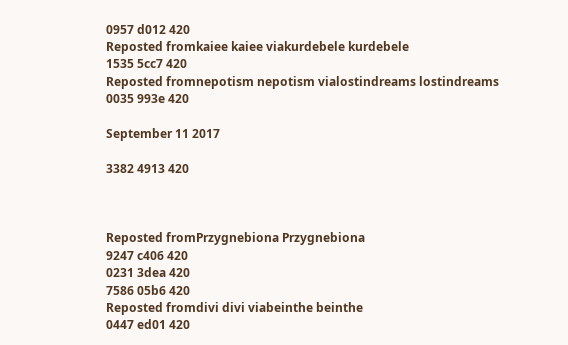0957 d012 420
Reposted fromkaiee kaiee viakurdebele kurdebele
1535 5cc7 420
Reposted fromnepotism nepotism vialostindreams lostindreams
0035 993e 420

September 11 2017

3382 4913 420



Reposted fromPrzygnebiona Przygnebiona
9247 c406 420
0231 3dea 420
7586 05b6 420
Reposted fromdivi divi viabeinthe beinthe
0447 ed01 420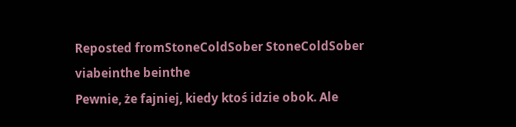Reposted fromStoneColdSober StoneColdSober viabeinthe beinthe
Pewnie, że fajniej, kiedy ktoś idzie obok. Ale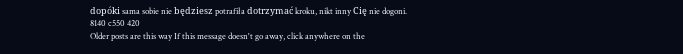dopóki sama sobie nie będziesz potrafiła dotrzymać kroku, nikt inny Cię nie dogoni.
8140 c550 420
Older posts are this way If this message doesn't go away, click anywhere on the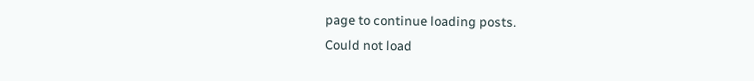page to continue loading posts.
Could not load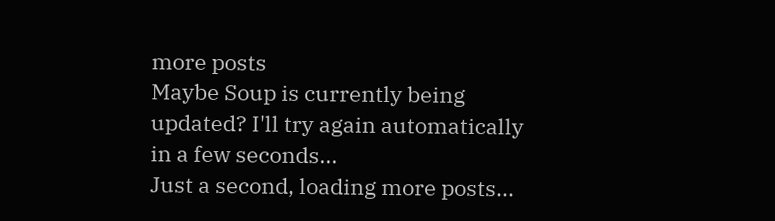more posts
Maybe Soup is currently being updated? I'll try again automatically in a few seconds...
Just a second, loading more posts...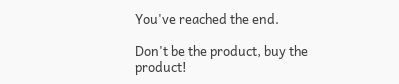You've reached the end.

Don't be the product, buy the product!